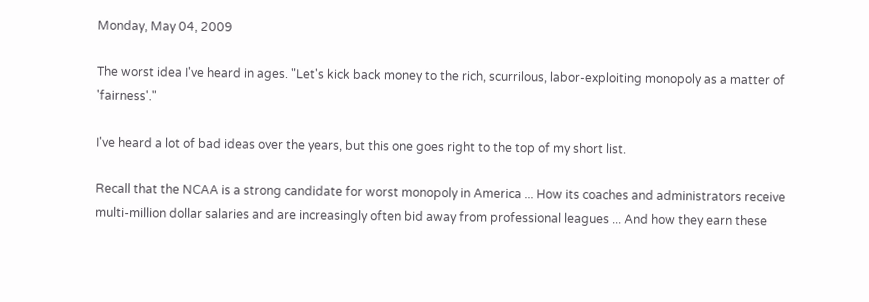Monday, May 04, 2009

The worst idea I've heard in ages. "Let's kick back money to the rich, scurrilous, labor-exploiting monopoly as a matter of 'fairness'."

I've heard a lot of bad ideas over the years, but this one goes right to the top of my short list.

Recall that the NCAA is a strong candidate for worst monopoly in America ... How its coaches and administrators receive multi-million dollar salaries and are increasingly often bid away from professional leagues ... And how they earn these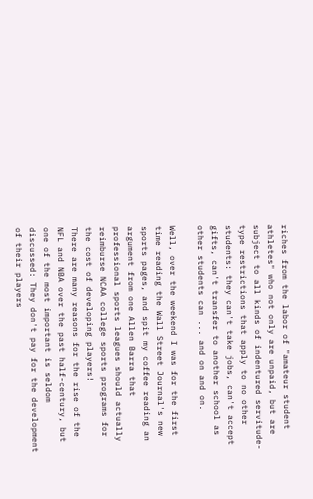riches from the labor of "amateur student athletes" who not only are unpaid, but are subject to all kinds of indentured servitude-type restrictions that apply to no other students: they can't take jobs, can't accept gifts, can't transfer to another school as other students can ... and on and on.

Well, over the weekend I was for the first time reading the Wall Street Journal's new sports pages, and spit my coffee reading an argument from one Allen Barra that professional sports leagues should actually reimburse NCAA college sports programs for the cost of developing players!
There are many reasons for the rise of the NFL and NBA over the past half-century, but one of the most important is seldom discussed: They don't pay for the development of their players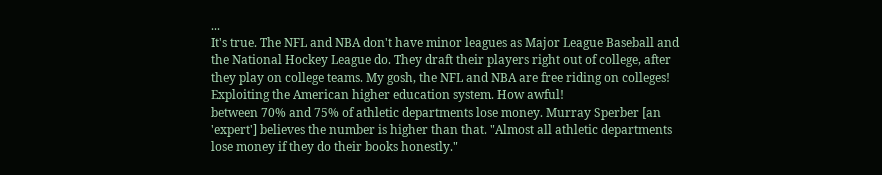...
It's true. The NFL and NBA don't have minor leagues as Major League Baseball and the National Hockey League do. They draft their players right out of college, after they play on college teams. My gosh, the NFL and NBA are free riding on colleges! Exploiting the American higher education system. How awful!
between 70% and 75% of athletic departments lose money. Murray Sperber [an 'expert'] believes the number is higher than that. "Almost all athletic departments lose money if they do their books honestly."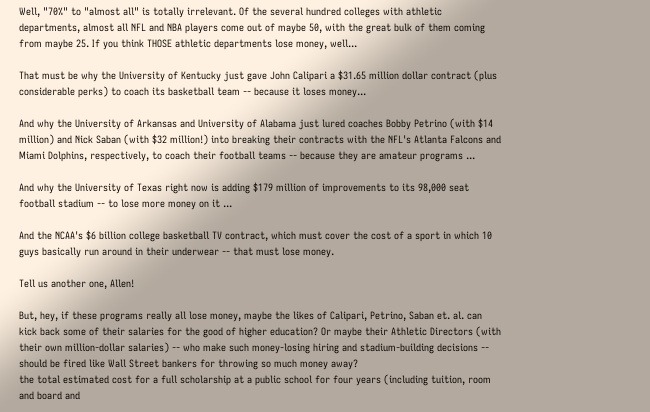Well, "70%" to "almost all" is totally irrelevant. Of the several hundred colleges with athletic departments, almost all NFL and NBA players come out of maybe 50, with the great bulk of them coming from maybe 25. If you think THOSE athletic departments lose money, well...

That must be why the University of Kentucky just gave John Calipari a $31.65 million dollar contract (plus considerable perks) to coach its basketball team -- because it loses money...

And why the University of Arkansas and University of Alabama just lured coaches Bobby Petrino (with $14 million) and Nick Saban (with $32 million!) into breaking their contracts with the NFL's Atlanta Falcons and Miami Dolphins, respectively, to coach their football teams -- because they are amateur programs ...

And why the University of Texas right now is adding $179 million of improvements to its 98,000 seat football stadium -- to lose more money on it ...

And the NCAA's $6 billion college basketball TV contract, which must cover the cost of a sport in which 10 guys basically run around in their underwear -- that must lose money.

Tell us another one, Allen!

But, hey, if these programs really all lose money, maybe the likes of Calipari, Petrino, Saban et. al. can kick back some of their salaries for the good of higher education? Or maybe their Athletic Directors (with their own million-dollar salaries) -- who make such money-losing hiring and stadium-building decisions -- should be fired like Wall Street bankers for throwing so much money away?
the total estimated cost for a full scholarship at a public school for four years (including tuition, room and board and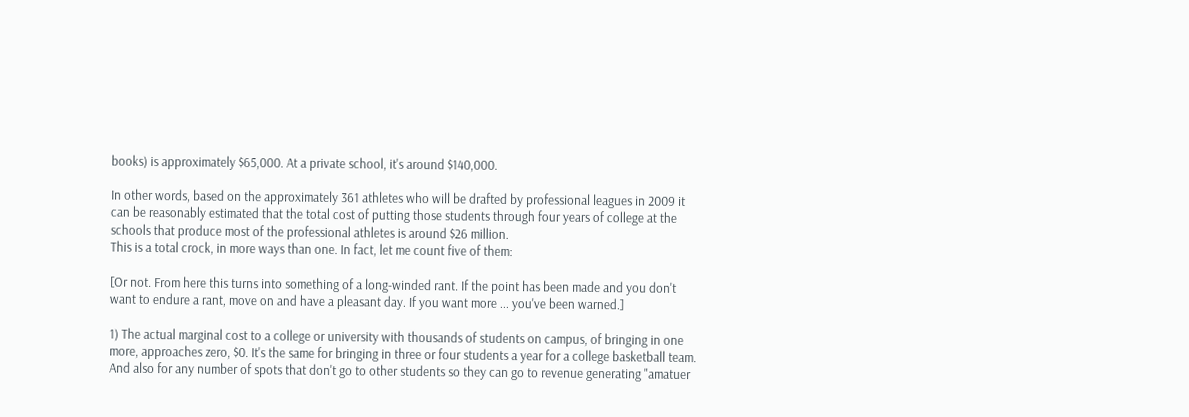books) is approximately $65,000. At a private school, it's around $140,000.

In other words, based on the approximately 361 athletes who will be drafted by professional leagues in 2009 it can be reasonably estimated that the total cost of putting those students through four years of college at the schools that produce most of the professional athletes is around $26 million.
This is a total crock, in more ways than one. In fact, let me count five of them:

[Or not. From here this turns into something of a long-winded rant. If the point has been made and you don't want to endure a rant, move on and have a pleasant day. If you want more ... you've been warned.]

1) The actual marginal cost to a college or university with thousands of students on campus, of bringing in one more, approaches zero, $0. It's the same for bringing in three or four students a year for a college basketball team. And also for any number of spots that don't go to other students so they can go to revenue generating "amatuer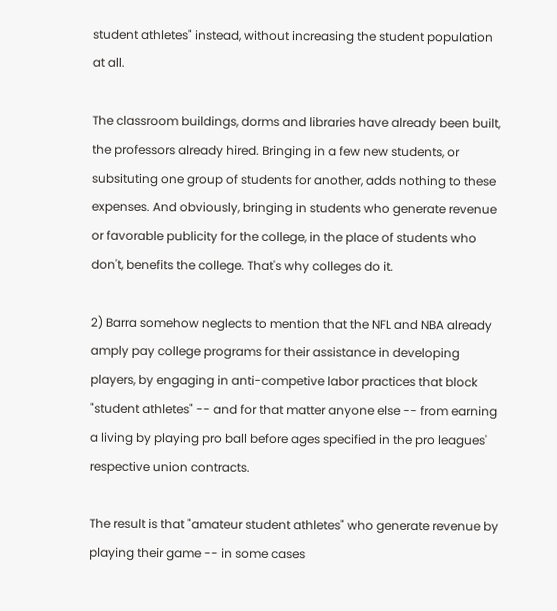student athletes" instead, without increasing the student population at all.

The classroom buildings, dorms and libraries have already been built, the professors already hired. Bringing in a few new students, or subsituting one group of students for another, adds nothing to these expenses. And obviously, bringing in students who generate revenue or favorable publicity for the college, in the place of students who don't, benefits the college. That's why colleges do it.

2) Barra somehow neglects to mention that the NFL and NBA already amply pay college programs for their assistance in developing players, by engaging in anti-competive labor practices that block "student athletes" -- and for that matter anyone else -- from earning a living by playing pro ball before ages specified in the pro leagues' respective union contracts.

The result is that "amateur student athletes" who generate revenue by playing their game -- in some cases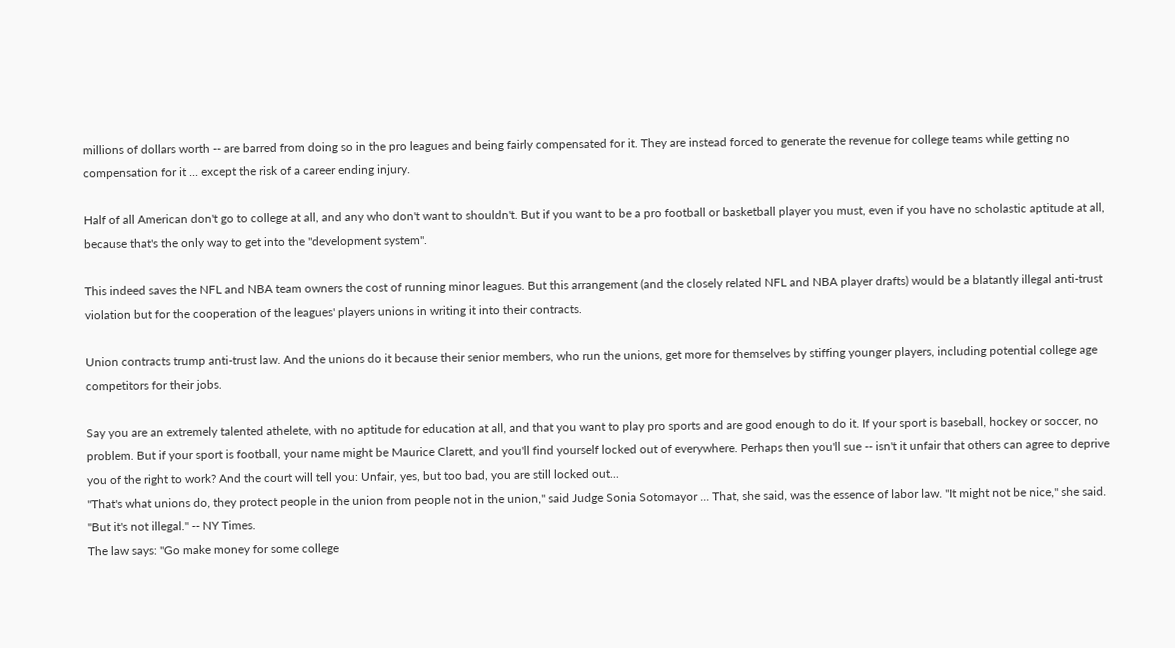millions of dollars worth -- are barred from doing so in the pro leagues and being fairly compensated for it. They are instead forced to generate the revenue for college teams while getting no compensation for it ... except the risk of a career ending injury.

Half of all American don't go to college at all, and any who don't want to shouldn't. But if you want to be a pro football or basketball player you must, even if you have no scholastic aptitude at all, because that's the only way to get into the "development system".

This indeed saves the NFL and NBA team owners the cost of running minor leagues. But this arrangement (and the closely related NFL and NBA player drafts) would be a blatantly illegal anti-trust violation but for the cooperation of the leagues' players unions in writing it into their contracts.

Union contracts trump anti-trust law. And the unions do it because their senior members, who run the unions, get more for themselves by stiffing younger players, including potential college age competitors for their jobs.

Say you are an extremely talented athelete, with no aptitude for education at all, and that you want to play pro sports and are good enough to do it. If your sport is baseball, hockey or soccer, no problem. But if your sport is football, your name might be Maurice Clarett, and you'll find yourself locked out of everywhere. Perhaps then you'll sue -- isn't it unfair that others can agree to deprive you of the right to work? And the court will tell you: Unfair, yes, but too bad, you are still locked out...
"That's what unions do, they protect people in the union from people not in the union," said Judge Sonia Sotomayor ... That, she said, was the essence of labor law. "It might not be nice," she said. "But it's not illegal." -- NY Times.
The law says: "Go make money for some college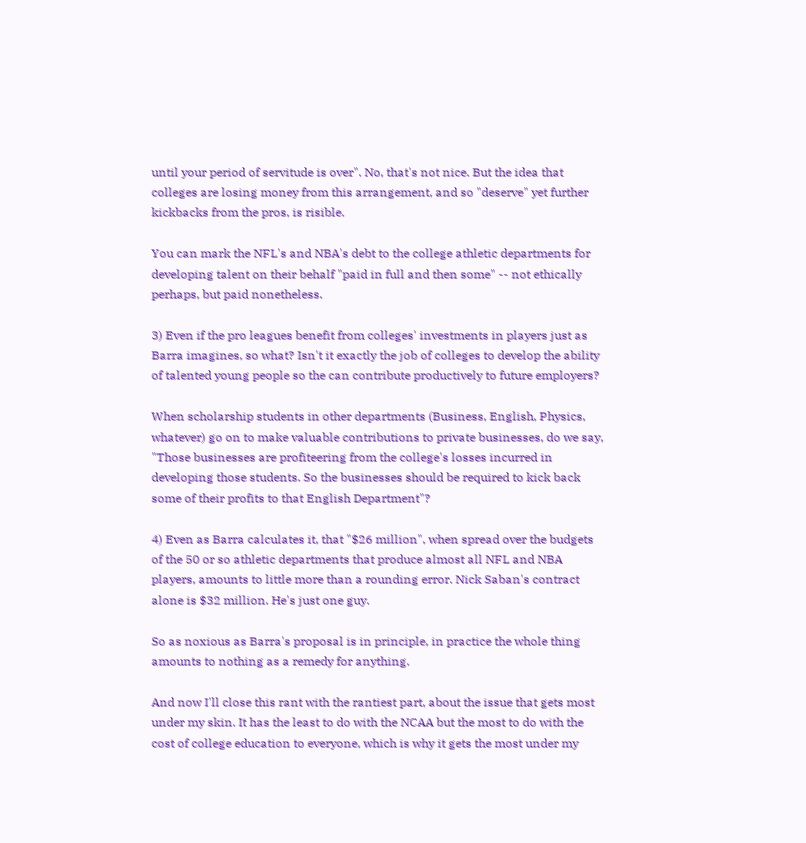until your period of servitude is over". No, that's not nice. But the idea that colleges are losing money from this arrangement, and so "deserve" yet further kickbacks from the pros, is risible.

You can mark the NFL's and NBA's debt to the college athletic departments for developing talent on their behalf "paid in full and then some" -- not ethically perhaps, but paid nonetheless.

3) Even if the pro leagues benefit from colleges' investments in players just as Barra imagines, so what? Isn't it exactly the job of colleges to develop the ability of talented young people so the can contribute productively to future employers?

When scholarship students in other departments (Business, English, Physics, whatever) go on to make valuable contributions to private businesses, do we say, "Those businesses are profiteering from the college's losses incurred in developing those students. So the businesses should be required to kick back some of their profits to that English Department"?

4) Even as Barra calculates it, that "$26 million", when spread over the budgets of the 50 or so athletic departments that produce almost all NFL and NBA players, amounts to little more than a rounding error. Nick Saban's contract alone is $32 million. He's just one guy.

So as noxious as Barra's proposal is in principle, in practice the whole thing amounts to nothing as a remedy for anything.

And now I'll close this rant with the rantiest part, about the issue that gets most under my skin. It has the least to do with the NCAA but the most to do with the cost of college education to everyone, which is why it gets the most under my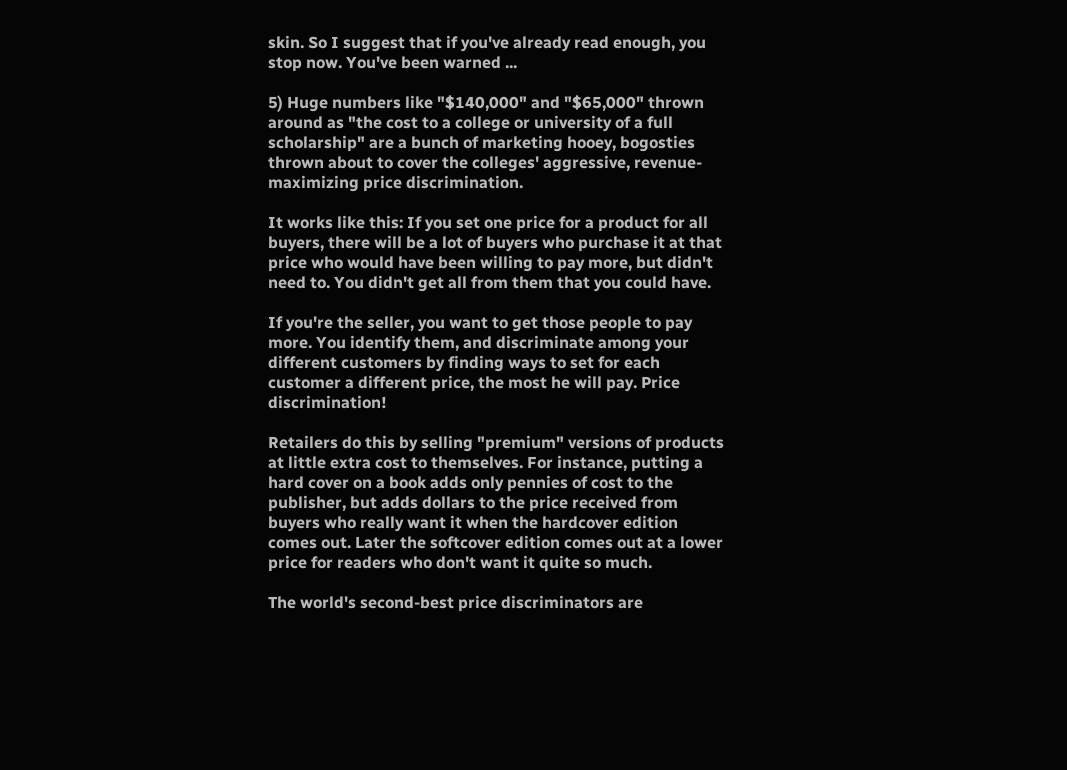skin. So I suggest that if you've already read enough, you stop now. You've been warned ...

5) Huge numbers like "$140,000" and "$65,000" thrown around as "the cost to a college or university of a full scholarship" are a bunch of marketing hooey, bogosties thrown about to cover the colleges' aggressive, revenue-maximizing price discrimination.

It works like this: If you set one price for a product for all buyers, there will be a lot of buyers who purchase it at that price who would have been willing to pay more, but didn't need to. You didn't get all from them that you could have.

If you're the seller, you want to get those people to pay more. You identify them, and discriminate among your different customers by finding ways to set for each customer a different price, the most he will pay. Price discrimination!

Retailers do this by selling "premium" versions of products at little extra cost to themselves. For instance, putting a hard cover on a book adds only pennies of cost to the publisher, but adds dollars to the price received from buyers who really want it when the hardcover edition comes out. Later the softcover edition comes out at a lower price for readers who don't want it quite so much.

The world's second-best price discriminators are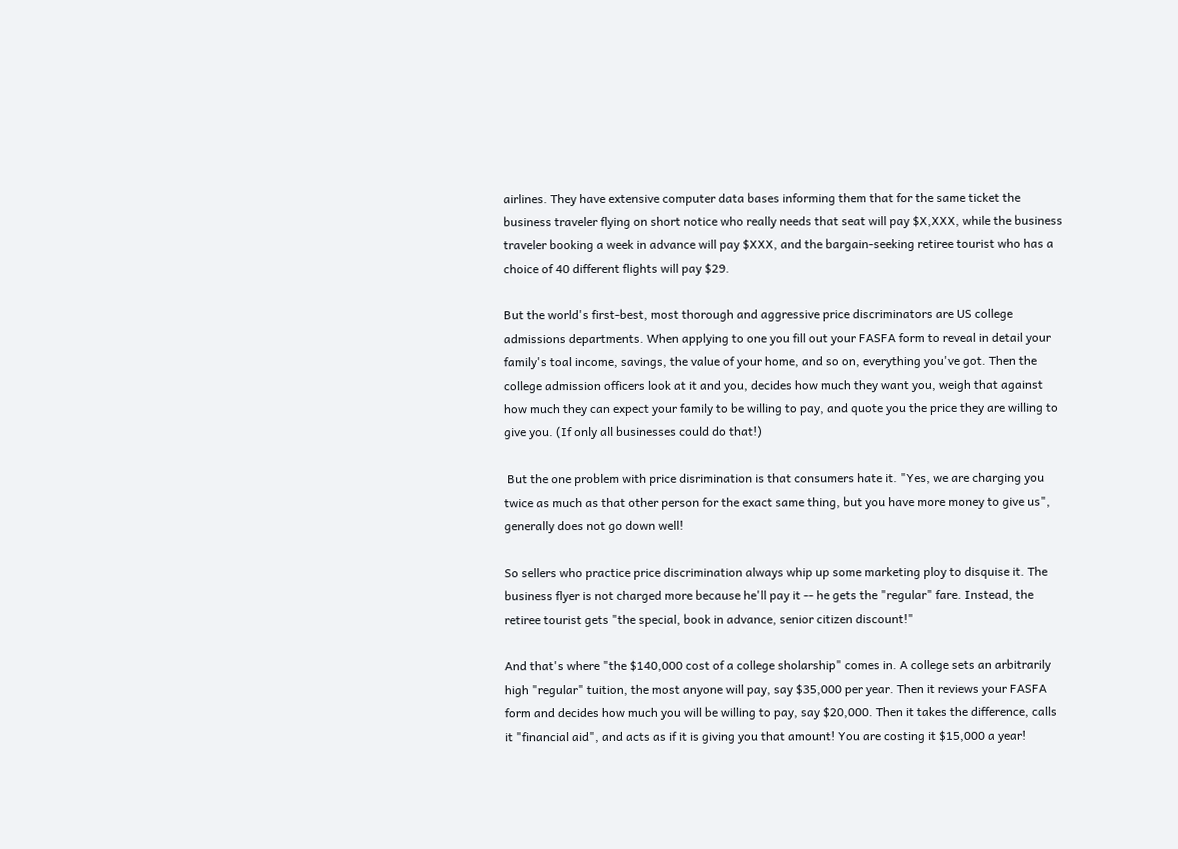airlines. They have extensive computer data bases informing them that for the same ticket the business traveler flying on short notice who really needs that seat will pay $X,XXX, while the business traveler booking a week in advance will pay $XXX, and the bargain-seeking retiree tourist who has a choice of 40 different flights will pay $29.

But the world's first-best, most thorough and aggressive price discriminators are US college admissions departments. When applying to one you fill out your FASFA form to reveal in detail your family's toal income, savings, the value of your home, and so on, everything you've got. Then the college admission officers look at it and you, decides how much they want you, weigh that against how much they can expect your family to be willing to pay, and quote you the price they are willing to give you. (If only all businesses could do that!)

 But the one problem with price disrimination is that consumers hate it. "Yes, we are charging you twice as much as that other person for the exact same thing, but you have more money to give us", generally does not go down well!

So sellers who practice price discrimination always whip up some marketing ploy to disquise it. The business flyer is not charged more because he'll pay it -- he gets the "regular" fare. Instead, the retiree tourist gets "the special, book in advance, senior citizen discount!"

And that's where "the $140,000 cost of a college sholarship" comes in. A college sets an arbitrarily high "regular" tuition, the most anyone will pay, say $35,000 per year. Then it reviews your FASFA form and decides how much you will be willing to pay, say $20,000. Then it takes the difference, calls it "financial aid", and acts as if it is giving you that amount! You are costing it $15,000 a year!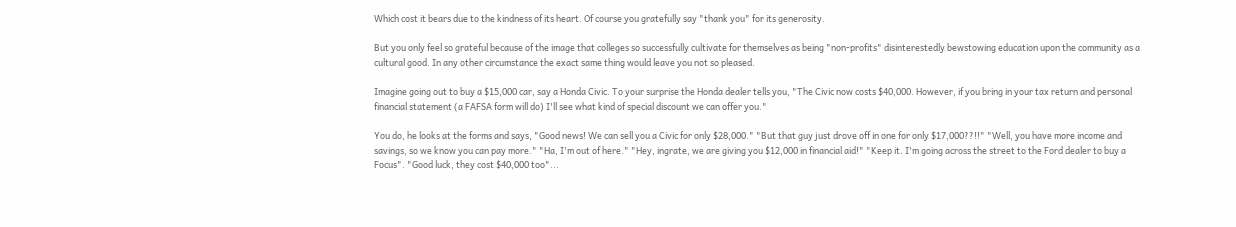Which cost it bears due to the kindness of its heart. Of course you gratefully say "thank you" for its generosity.

But you only feel so grateful because of the image that colleges so successfully cultivate for themselves as being "non-profits" disinterestedly bewstowing education upon the community as a cultural good. In any other circumstance the exact same thing would leave you not so pleased.

Imagine going out to buy a $15,000 car, say a Honda Civic. To your surprise the Honda dealer tells you, "The Civic now costs $40,000. However, if you bring in your tax return and personal financial statement (a FAFSA form will do) I'll see what kind of special discount we can offer you."

You do, he looks at the forms and says, "Good news! We can sell you a Civic for only $28,000." "But that guy just drove off in one for only $17,000??!!" "Well, you have more income and savings, so we know you can pay more." "Ha, I'm out of here." "Hey, ingrate, we are giving you $12,000 in financial aid!" "Keep it. I'm going across the street to the Ford dealer to buy a Focus". "Good luck, they cost $40,000 too"...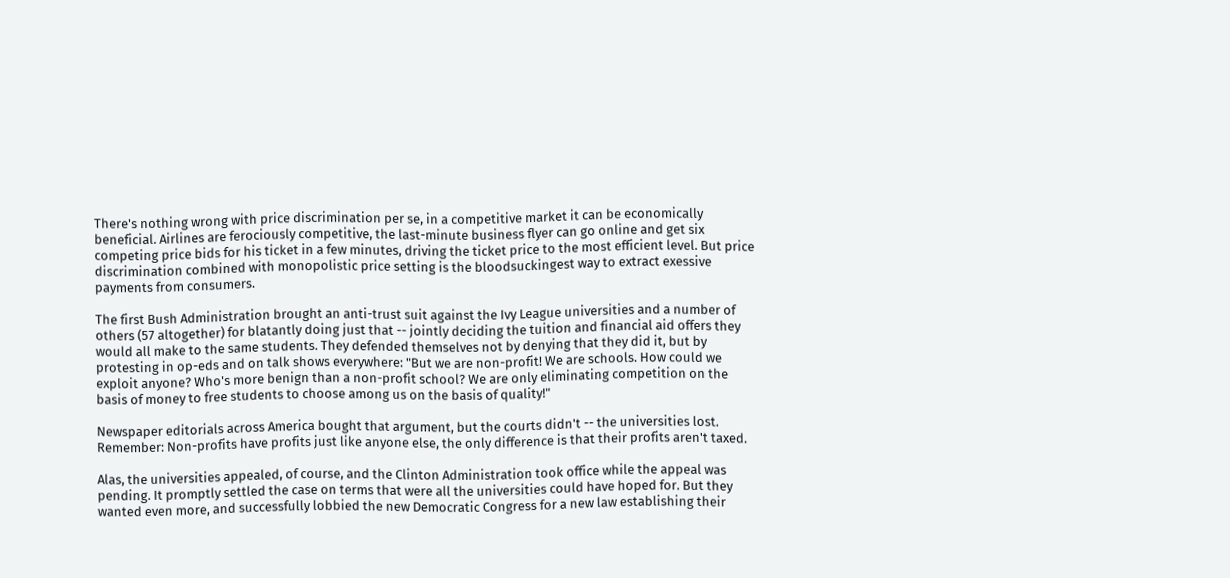There's nothing wrong with price discrimination per se, in a competitive market it can be economically beneficial. Airlines are ferociously competitive, the last-minute business flyer can go online and get six competing price bids for his ticket in a few minutes, driving the ticket price to the most efficient level. But price discrimination combined with monopolistic price setting is the bloodsuckingest way to extract exessive payments from consumers.

The first Bush Administration brought an anti-trust suit against the Ivy League universities and a number of others (57 altogether) for blatantly doing just that -- jointly deciding the tuition and financial aid offers they would all make to the same students. They defended themselves not by denying that they did it, but by protesting in op-eds and on talk shows everywhere: "But we are non-profit! We are schools. How could we exploit anyone? Who's more benign than a non-profit school? We are only eliminating competition on the basis of money to free students to choose among us on the basis of quality!"

Newspaper editorials across America bought that argument, but the courts didn't -- the universities lost. Remember: Non-profits have profits just like anyone else, the only difference is that their profits aren't taxed.

Alas, the universities appealed, of course, and the Clinton Administration took office while the appeal was pending. It promptly settled the case on terms that were all the universities could have hoped for. But they wanted even more, and successfully lobbied the new Democratic Congress for a new law establishing their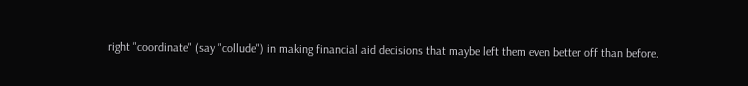right "coordinate" (say "collude") in making financial aid decisions that maybe left them even better off than before.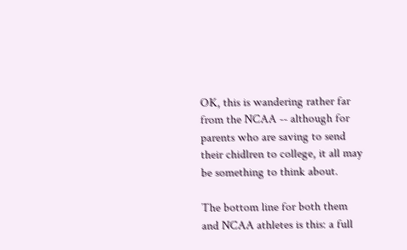OK, this is wandering rather far from the NCAA -- although for parents who are saving to send their chidlren to college, it all may be something to think about.

The bottom line for both them and NCAA athletes is this: a full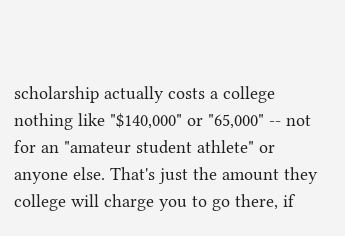scholarship actually costs a college nothing like "$140,000" or "65,000" -- not for an "amateur student athlete" or anyone else. That's just the amount they college will charge you to go there, if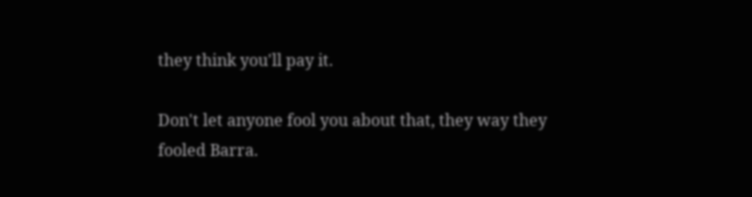they think you'll pay it.

Don't let anyone fool you about that, they way they fooled Barra.